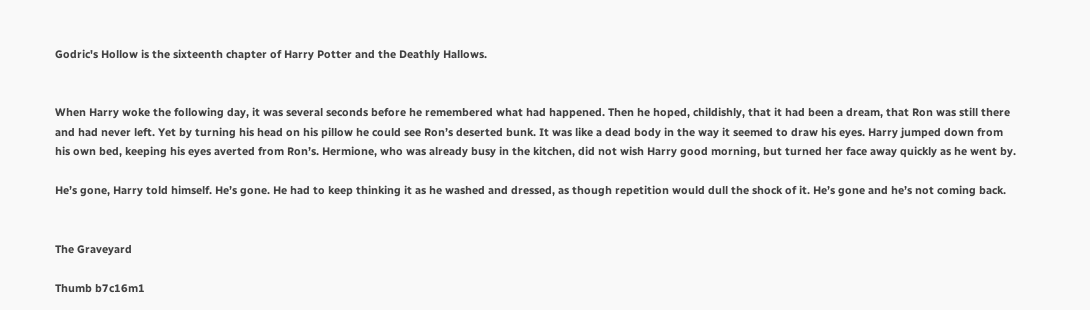Godric's Hollow is the sixteenth chapter of Harry Potter and the Deathly Hallows.


When Harry woke the following day, it was several seconds before he remembered what had happened. Then he hoped, childishly, that it had been a dream, that Ron was still there and had never left. Yet by turning his head on his pillow he could see Ron’s deserted bunk. It was like a dead body in the way it seemed to draw his eyes. Harry jumped down from his own bed, keeping his eyes averted from Ron’s. Hermione, who was already busy in the kitchen, did not wish Harry good morning, but turned her face away quickly as he went by.

He’s gone, Harry told himself. He’s gone. He had to keep thinking it as he washed and dressed, as though repetition would dull the shock of it. He’s gone and he’s not coming back.


The Graveyard

Thumb b7c16m1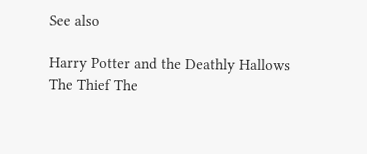See also

Harry Potter and the Deathly Hallows
The Thief The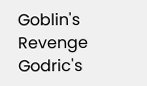Goblin's Revenge Godric's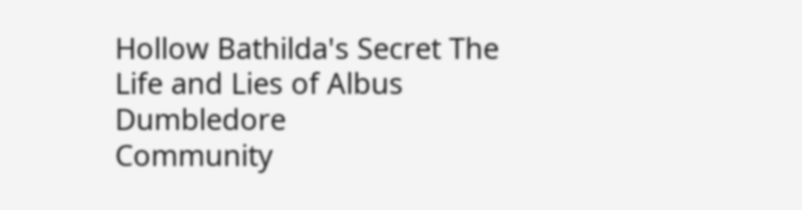Hollow Bathilda's Secret The Life and Lies of Albus Dumbledore
Community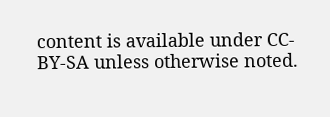content is available under CC-BY-SA unless otherwise noted.